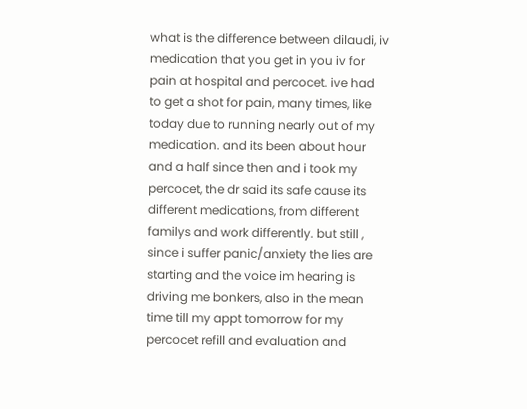what is the difference between dilaudi, iv medication that you get in you iv for pain at hospital and percocet. ive had to get a shot for pain, many times, like today due to running nearly out of my medication. and its been about hour and a half since then and i took my percocet, the dr said its safe cause its different medications, from different familys and work differently. but still , since i suffer panic/anxiety the lies are starting and the voice im hearing is driving me bonkers, also in the mean time till my appt tomorrow for my percocet refill and evaluation and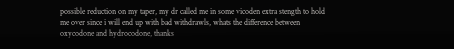possible reduction on my taper, my dr called me in some vicoden extra stength to hold me over since i will end up with bad withdrawls, whats the difference between oxycodone and hydrocodone, thanks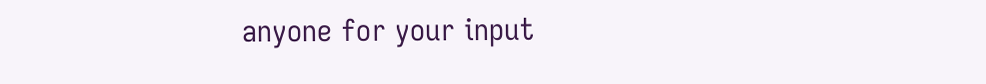anyone for your input